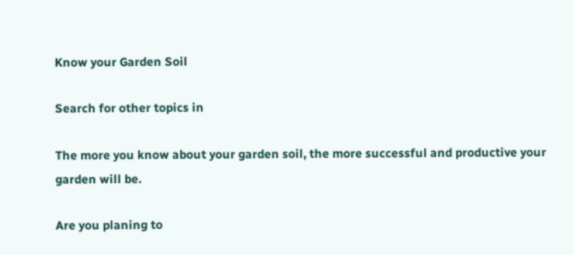Know your Garden Soil

Search for other topics in

The more you know about your garden soil, the more successful and productive your garden will be.

Are you planing to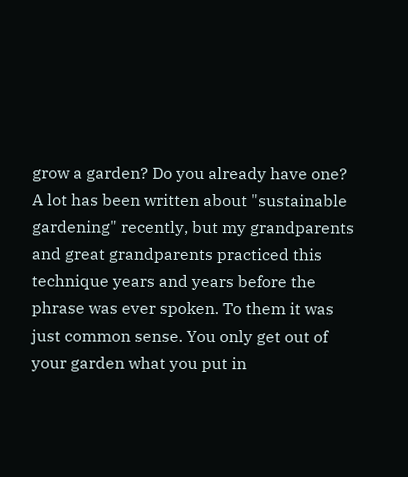grow a garden? Do you already have one? A lot has been written about "sustainable gardening" recently, but my grandparents and great grandparents practiced this technique years and years before the phrase was ever spoken. To them it was just common sense. You only get out of your garden what you put in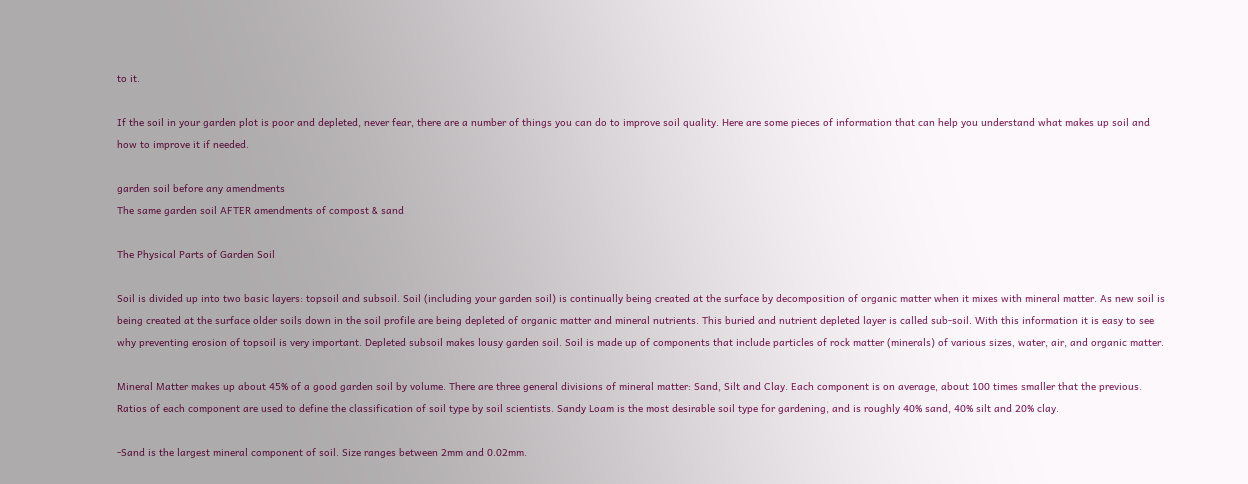to it.

If the soil in your garden plot is poor and depleted, never fear, there are a number of things you can do to improve soil quality. Here are some pieces of information that can help you understand what makes up soil and how to improve it if needed.

garden soil before any amendments
The same garden soil AFTER amendments of compost & sand

The Physical Parts of Garden Soil

Soil is divided up into two basic layers: topsoil and subsoil. Soil (including your garden soil) is continually being created at the surface by decomposition of organic matter when it mixes with mineral matter. As new soil is being created at the surface older soils down in the soil profile are being depleted of organic matter and mineral nutrients. This buried and nutrient depleted layer is called sub-soil. With this information it is easy to see why preventing erosion of topsoil is very important. Depleted subsoil makes lousy garden soil. Soil is made up of components that include particles of rock matter (minerals) of various sizes, water, air, and organic matter.

Mineral Matter makes up about 45% of a good garden soil by volume. There are three general divisions of mineral matter: Sand, Silt and Clay. Each component is on average, about 100 times smaller that the previous. Ratios of each component are used to define the classification of soil type by soil scientists. Sandy Loam is the most desirable soil type for gardening, and is roughly 40% sand, 40% silt and 20% clay.

-Sand is the largest mineral component of soil. Size ranges between 2mm and 0.02mm.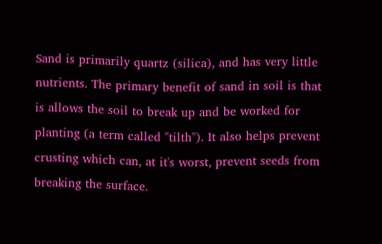Sand is primarily quartz (silica), and has very little nutrients. The primary benefit of sand in soil is that is allows the soil to break up and be worked for planting (a term called "tilth"). It also helps prevent crusting which can, at it's worst, prevent seeds from breaking the surface.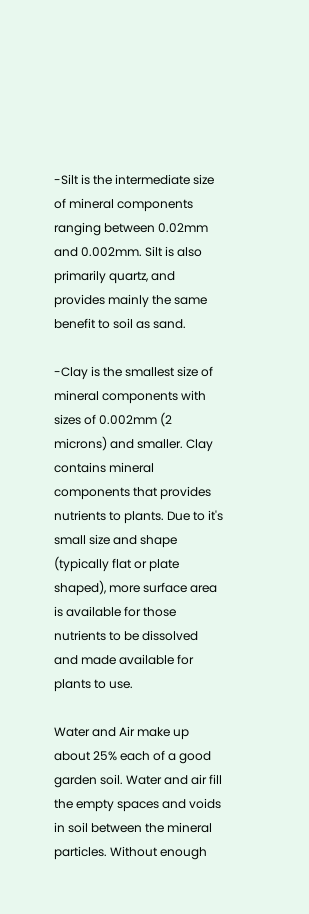-Silt is the intermediate size of mineral components ranging between 0.02mm and 0.002mm. Silt is also primarily quartz, and provides mainly the same benefit to soil as sand.

-Clay is the smallest size of mineral components with sizes of 0.002mm (2 microns) and smaller. Clay contains mineral components that provides nutrients to plants. Due to it's small size and shape (typically flat or plate shaped), more surface area is available for those nutrients to be dissolved and made available for plants to use.

Water and Air make up about 25% each of a good garden soil. Water and air fill the empty spaces and voids in soil between the mineral particles. Without enough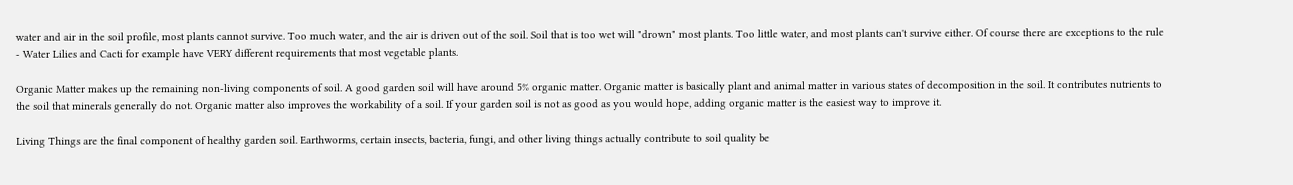water and air in the soil profile, most plants cannot survive. Too much water, and the air is driven out of the soil. Soil that is too wet will "drown" most plants. Too little water, and most plants can't survive either. Of course there are exceptions to the rule - Water Lilies and Cacti for example have VERY different requirements that most vegetable plants.

Organic Matter makes up the remaining non-living components of soil. A good garden soil will have around 5% organic matter. Organic matter is basically plant and animal matter in various states of decomposition in the soil. It contributes nutrients to the soil that minerals generally do not. Organic matter also improves the workability of a soil. If your garden soil is not as good as you would hope, adding organic matter is the easiest way to improve it.

Living Things are the final component of healthy garden soil. Earthworms, certain insects, bacteria, fungi, and other living things actually contribute to soil quality be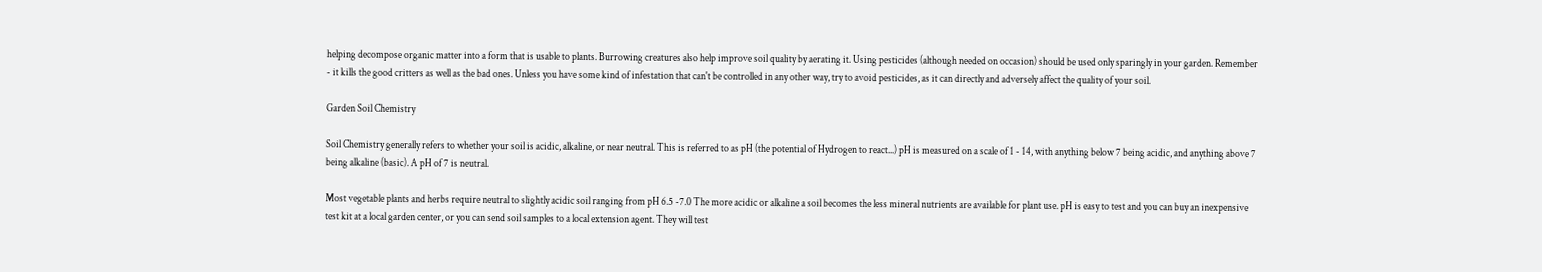helping decompose organic matter into a form that is usable to plants. Burrowing creatures also help improve soil quality by aerating it. Using pesticides (although needed on occasion) should be used only sparingly in your garden. Remember - it kills the good critters as well as the bad ones. Unless you have some kind of infestation that can't be controlled in any other way, try to avoid pesticides, as it can directly and adversely affect the quality of your soil.

Garden Soil Chemistry

Soil Chemistry generally refers to whether your soil is acidic, alkaline, or near neutral. This is referred to as pH (the potential of Hydrogen to react...) pH is measured on a scale of 1 - 14, with anything below 7 being acidic, and anything above 7 being alkaline (basic). A pH of 7 is neutral.

Most vegetable plants and herbs require neutral to slightly acidic soil ranging from pH 6.5 -7.0 The more acidic or alkaline a soil becomes the less mineral nutrients are available for plant use. pH is easy to test and you can buy an inexpensive test kit at a local garden center, or you can send soil samples to a local extension agent. They will test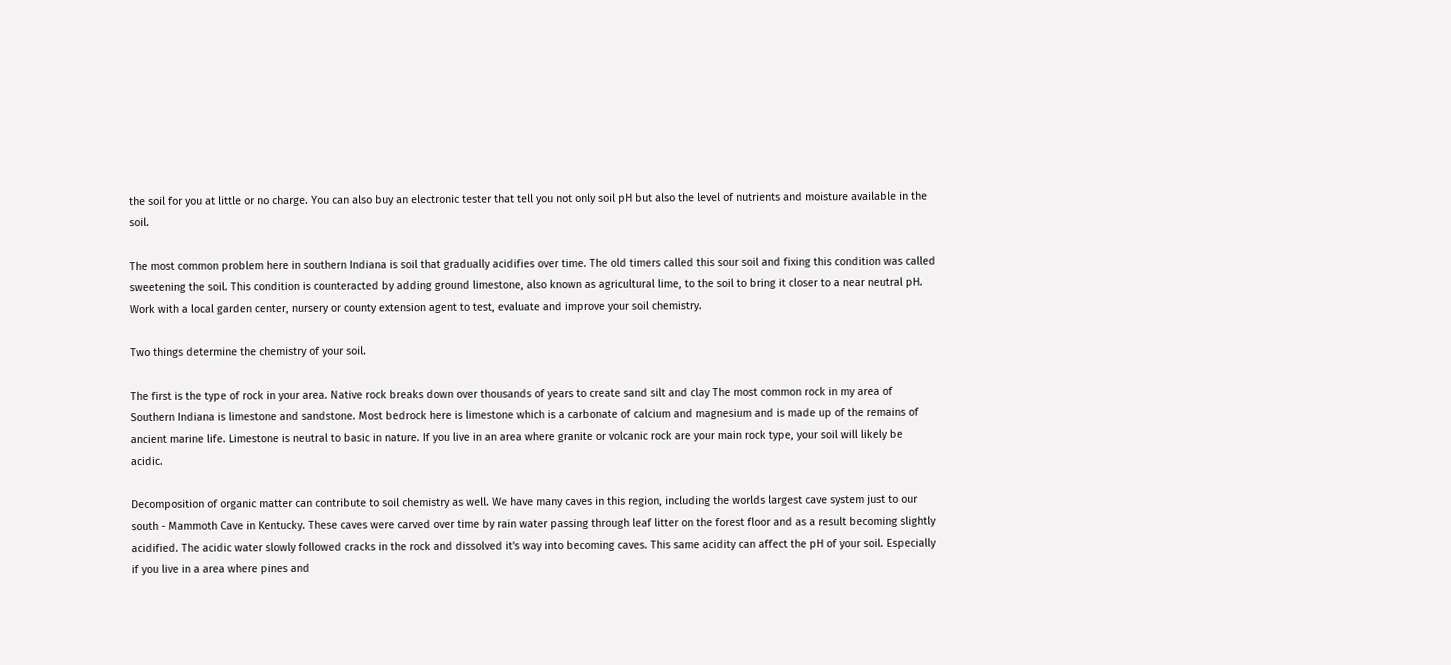the soil for you at little or no charge. You can also buy an electronic tester that tell you not only soil pH but also the level of nutrients and moisture available in the soil.

The most common problem here in southern Indiana is soil that gradually acidifies over time. The old timers called this sour soil and fixing this condition was called sweetening the soil. This condition is counteracted by adding ground limestone, also known as agricultural lime, to the soil to bring it closer to a near neutral pH. Work with a local garden center, nursery or county extension agent to test, evaluate and improve your soil chemistry.

Two things determine the chemistry of your soil.

The first is the type of rock in your area. Native rock breaks down over thousands of years to create sand silt and clay The most common rock in my area of Southern Indiana is limestone and sandstone. Most bedrock here is limestone which is a carbonate of calcium and magnesium and is made up of the remains of ancient marine life. Limestone is neutral to basic in nature. If you live in an area where granite or volcanic rock are your main rock type, your soil will likely be acidic.

Decomposition of organic matter can contribute to soil chemistry as well. We have many caves in this region, including the worlds largest cave system just to our south - Mammoth Cave in Kentucky. These caves were carved over time by rain water passing through leaf litter on the forest floor and as a result becoming slightly acidified. The acidic water slowly followed cracks in the rock and dissolved it's way into becoming caves. This same acidity can affect the pH of your soil. Especially if you live in a area where pines and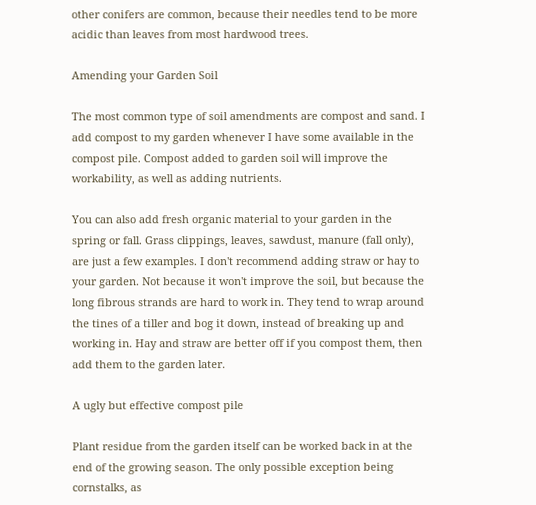other conifers are common, because their needles tend to be more acidic than leaves from most hardwood trees.

Amending your Garden Soil

The most common type of soil amendments are compost and sand. I add compost to my garden whenever I have some available in the compost pile. Compost added to garden soil will improve the workability, as well as adding nutrients.

You can also add fresh organic material to your garden in the spring or fall. Grass clippings, leaves, sawdust, manure (fall only), are just a few examples. I don't recommend adding straw or hay to your garden. Not because it won't improve the soil, but because the long fibrous strands are hard to work in. They tend to wrap around the tines of a tiller and bog it down, instead of breaking up and working in. Hay and straw are better off if you compost them, then add them to the garden later.

A ugly but effective compost pile

Plant residue from the garden itself can be worked back in at the end of the growing season. The only possible exception being cornstalks, as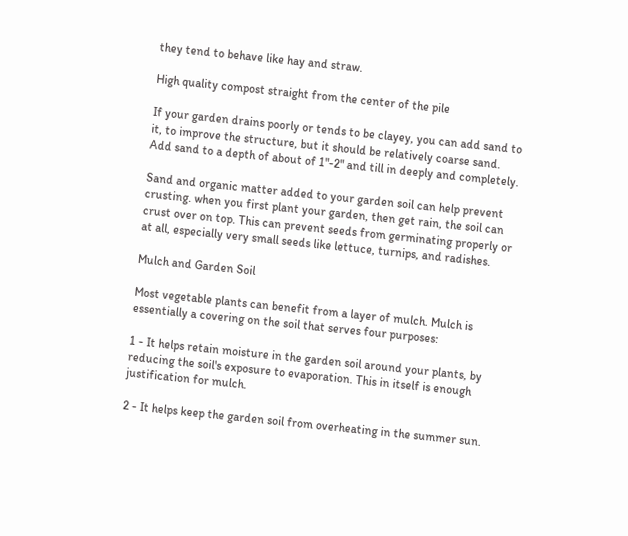they tend to behave like hay and straw.

High quality compost straight from the center of the pile

If your garden drains poorly or tends to be clayey, you can add sand to it, to improve the structure, but it should be relatively coarse sand. Add sand to a depth of about of 1"-2" and till in deeply and completely.

Sand and organic matter added to your garden soil can help prevent crusting. when you first plant your garden, then get rain, the soil can crust over on top. This can prevent seeds from germinating properly or at all, especially very small seeds like lettuce, turnips, and radishes.

Mulch and Garden Soil

Most vegetable plants can benefit from a layer of mulch. Mulch is essentially a covering on the soil that serves four purposes:

1 - It helps retain moisture in the garden soil around your plants, by reducing the soil's exposure to evaporation. This in itself is enough justification for mulch.

2 - It helps keep the garden soil from overheating in the summer sun.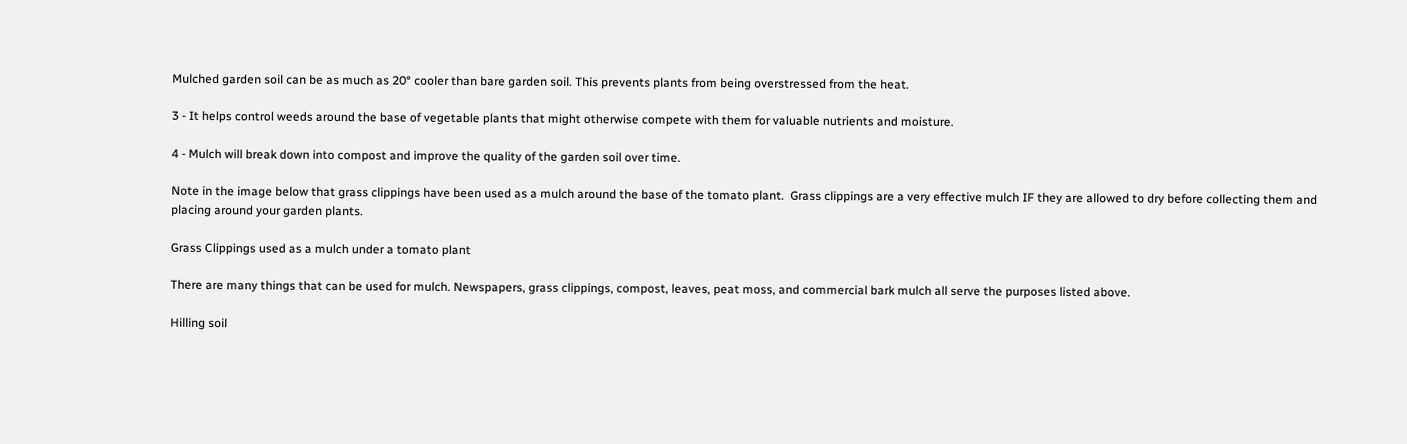Mulched garden soil can be as much as 20° cooler than bare garden soil. This prevents plants from being overstressed from the heat.

3 - It helps control weeds around the base of vegetable plants that might otherwise compete with them for valuable nutrients and moisture.

4 - Mulch will break down into compost and improve the quality of the garden soil over time.

Note in the image below that grass clippings have been used as a mulch around the base of the tomato plant.  Grass clippings are a very effective mulch IF they are allowed to dry before collecting them and placing around your garden plants.

Grass Clippings used as a mulch under a tomato plant

There are many things that can be used for mulch. Newspapers, grass clippings, compost, leaves, peat moss, and commercial bark mulch all serve the purposes listed above.

Hilling soil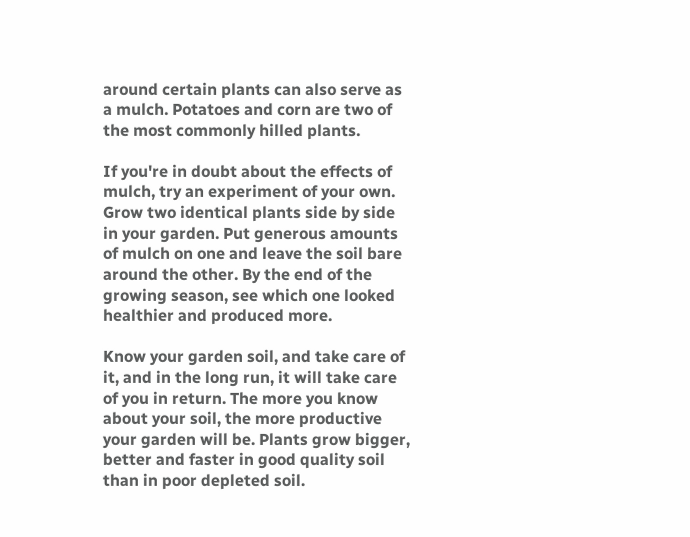around certain plants can also serve as a mulch. Potatoes and corn are two of the most commonly hilled plants.

If you're in doubt about the effects of mulch, try an experiment of your own. Grow two identical plants side by side in your garden. Put generous amounts of mulch on one and leave the soil bare around the other. By the end of the growing season, see which one looked healthier and produced more.

Know your garden soil, and take care of it, and in the long run, it will take care of you in return. The more you know about your soil, the more productive your garden will be. Plants grow bigger, better and faster in good quality soil than in poor depleted soil.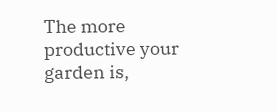The more productive your garden is,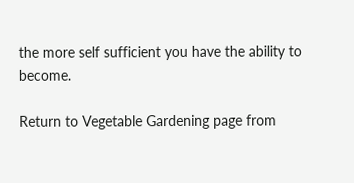the more self sufficient you have the ability to become.

Return to Vegetable Gardening page from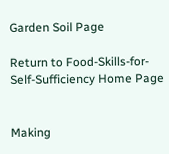Garden Soil Page

Return to Food-Skills-for-Self-Sufficiency Home Page


Making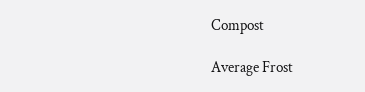Compost

Average Frost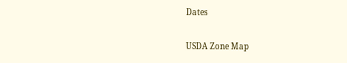Dates

USDA Zone Map